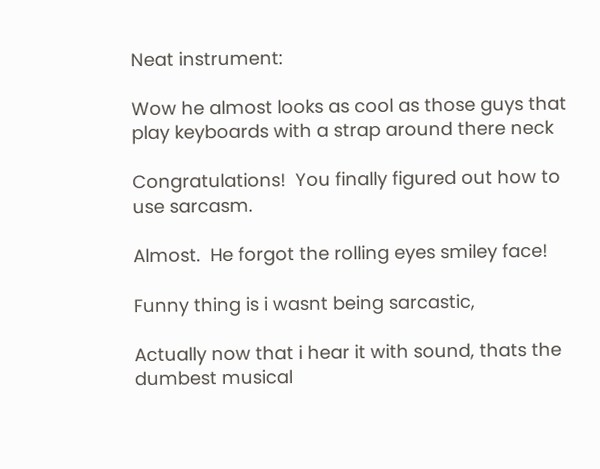Neat instrument:

Wow he almost looks as cool as those guys that play keyboards with a strap around there neck

Congratulations!  You finally figured out how to use sarcasm.

Almost.  He forgot the rolling eyes smiley face!

Funny thing is i wasnt being sarcastic,

Actually now that i hear it with sound, thats the dumbest musical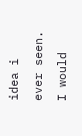idea i ever seen.  I would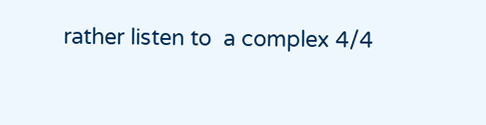rather listen to  a complex 4/4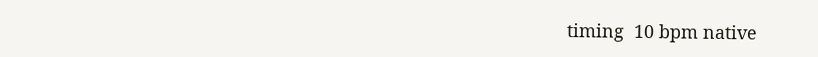timing  10 bpm native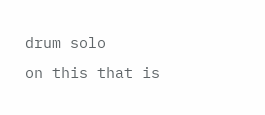drum solo
on this that is